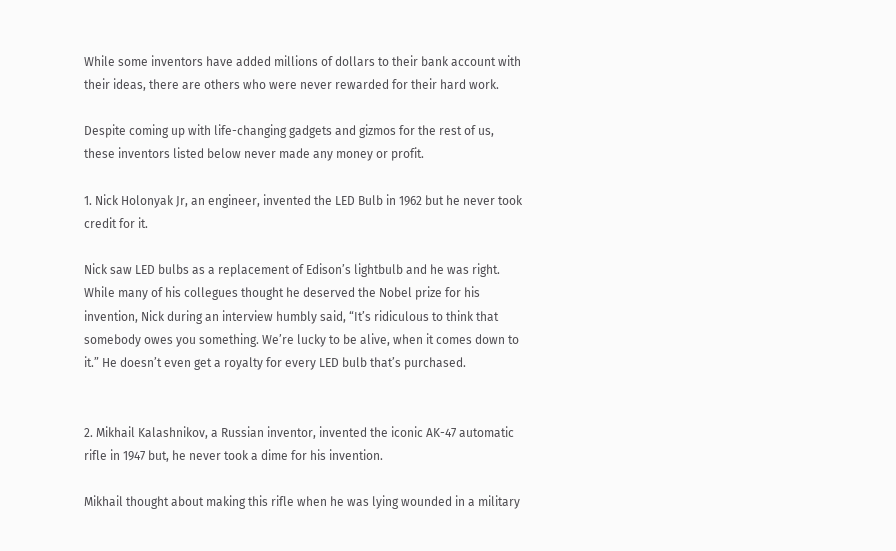While some inventors have added millions of dollars to their bank account with their ideas, there are others who were never rewarded for their hard work.

Despite coming up with life-changing gadgets and gizmos for the rest of us, these inventors listed below never made any money or profit.

1. Nick Holonyak Jr, an engineer, invented the LED Bulb in 1962 but he never took credit for it.

Nick saw LED bulbs as a replacement of Edison’s lightbulb and he was right. While many of his collegues thought he deserved the Nobel prize for his invention, Nick during an interview humbly said, “It’s ridiculous to think that somebody owes you something. We’re lucky to be alive, when it comes down to it.” He doesn’t even get a royalty for every LED bulb that’s purchased.


2. Mikhail Kalashnikov, a Russian inventor, invented the iconic AK-47 automatic rifle in 1947 but, he never took a dime for his invention.

Mikhail thought about making this rifle when he was lying wounded in a military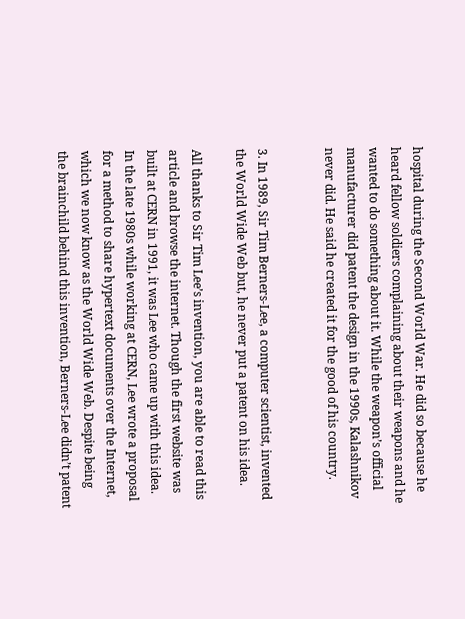hospital during the Second World War. He did so because he heard fellow soldiers complaining about their weapons and he wanted to do something about it. While the weapon’s official manufacturer did patent the design in the 1990s, Kalashnikov never did. He said he created it for the good of his country.


3. In 1989, Sir Tim Berners-Lee, a computer scientist, invented the World Wide Web but, he never put a patent on his idea.

All thanks to Sir Tim Lee’s invention, you are able to read this article and browse the internet. Though the first website was built at CERN in 1991, it was Lee who came up with this idea. In the late 1980s while working at CERN, Lee wrote a proposal for a method to share hypertext documents over the Internet, which we now know as the World Wide Web. Despite being the brainchild behind this invention, Berners-Lee didn’t patent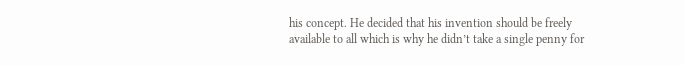his concept. He decided that his invention should be freely available to all which is why he didn’t take a single penny for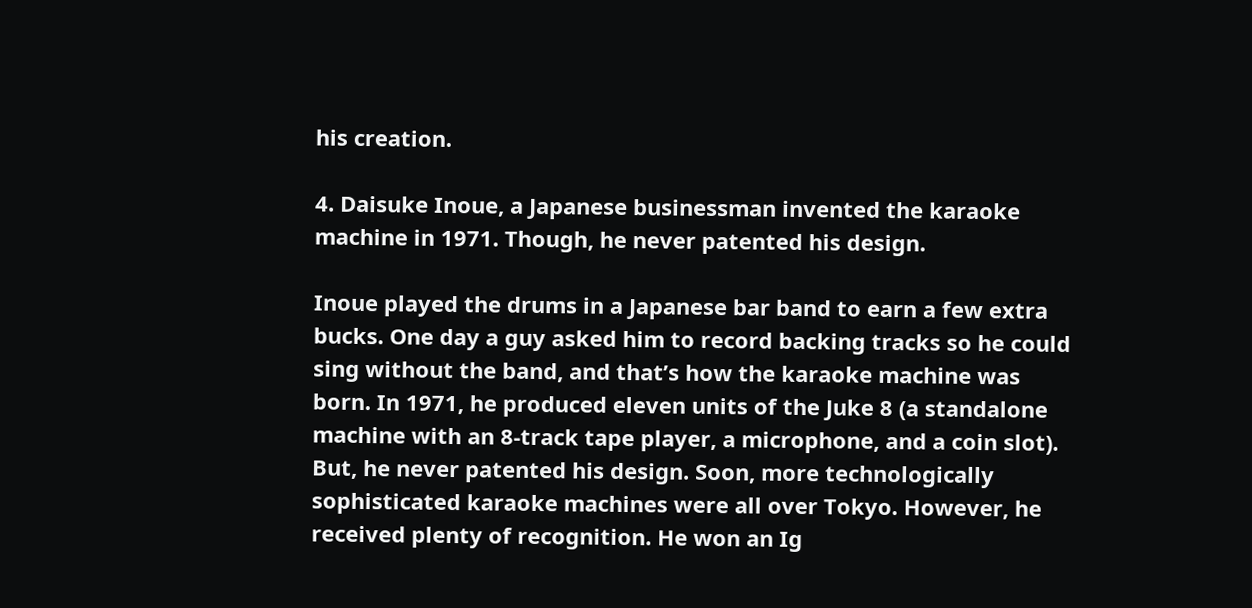his creation.

4. Daisuke Inoue, a Japanese businessman invented the karaoke machine in 1971. Though, he never patented his design.

Inoue played the drums in a Japanese bar band to earn a few extra bucks. One day a guy asked him to record backing tracks so he could sing without the band, and that’s how the karaoke machine was born. In 1971, he produced eleven units of the Juke 8 (a standalone machine with an 8-track tape player, a microphone, and a coin slot). But, he never patented his design. Soon, more technologically sophisticated karaoke machines were all over Tokyo. However, he received plenty of recognition. He won an Ig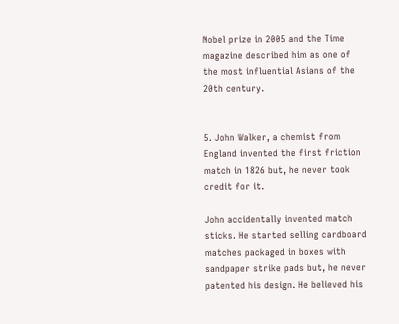Nobel prize in 2005 and the Time magazine described him as one of the most influential Asians of the 20th century.


5. John Walker, a chemist from England invented the first friction match in 1826 but, he never took credit for it.

John accidentally invented match sticks. He started selling cardboard matches packaged in boxes with sandpaper strike pads but, he never patented his design. He believed his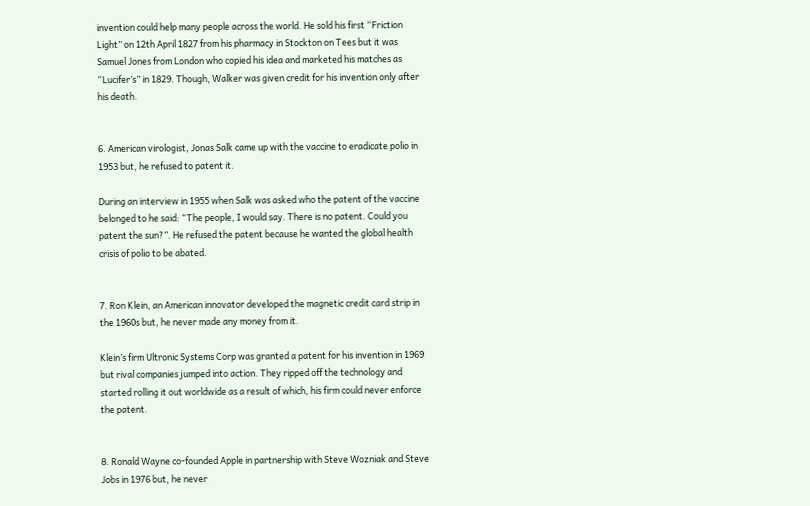invention could help many people across the world. He sold his first “Friction Light” on 12th April 1827 from his pharmacy in Stockton on Tees but it was Samuel Jones from London who copied his idea and marketed his matches as “Lucifer’s” in 1829. Though, Walker was given credit for his invention only after his death.


6. American virologist, Jonas Salk came up with the vaccine to eradicate polio in 1953 but, he refused to patent it.

During an interview in 1955 when Salk was asked who the patent of the vaccine belonged to he said: “The people, I would say. There is no patent. Could you patent the sun?”. He refused the patent because he wanted the global health crisis of polio to be abated.


7. Ron Klein, an American innovator developed the magnetic credit card strip in the 1960s but, he never made any money from it.

Klein’s firm Ultronic Systems Corp was granted a patent for his invention in 1969 but rival companies jumped into action. They ripped off the technology and started rolling it out worldwide as a result of which, his firm could never enforce the patent.


8. Ronald Wayne co-founded Apple in partnership with Steve Wozniak and Steve Jobs in 1976 but, he never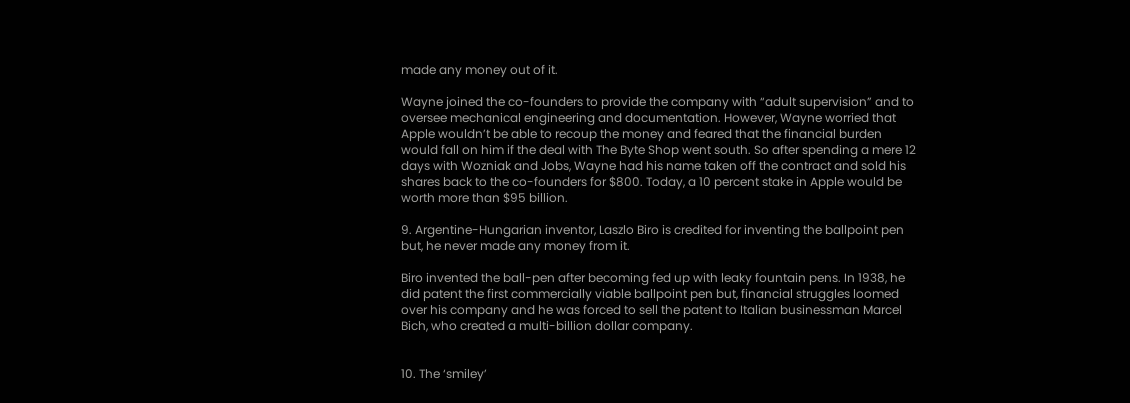made any money out of it.

Wayne joined the co-founders to provide the company with “adult supervision” and to oversee mechanical engineering and documentation. However, Wayne worried that Apple wouldn’t be able to recoup the money and feared that the financial burden would fall on him if the deal with The Byte Shop went south. So after spending a mere 12 days with Wozniak and Jobs, Wayne had his name taken off the contract and sold his shares back to the co-founders for $800. Today, a 10 percent stake in Apple would be worth more than $95 billion.

9. Argentine-Hungarian inventor, Laszlo Biro is credited for inventing the ballpoint pen but, he never made any money from it.

Biro invented the ball-pen after becoming fed up with leaky fountain pens. In 1938, he did patent the first commercially viable ballpoint pen but, financial struggles loomed over his company and he was forced to sell the patent to Italian businessman Marcel Bich, who created a multi-billion dollar company.


10. The ‘smiley’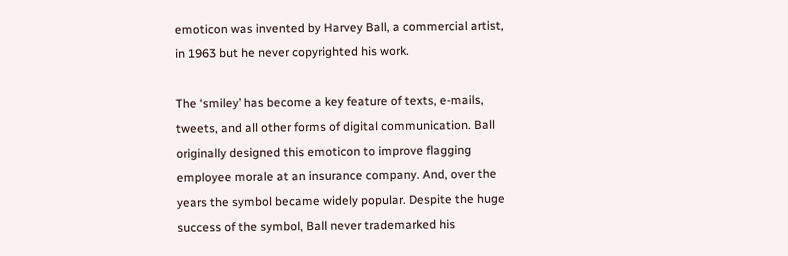emoticon was invented by Harvey Ball, a commercial artist, in 1963 but he never copyrighted his work.

The ‘smiley’ has become a key feature of texts, e-mails, tweets, and all other forms of digital communication. Ball originally designed this emoticon to improve flagging employee morale at an insurance company. And, over the years the symbol became widely popular. Despite the huge success of the symbol, Ball never trademarked his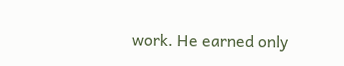work. He earned only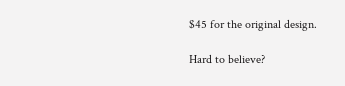$45 for the original design.

Hard to believe?